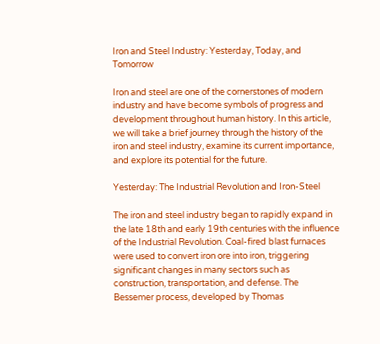Iron and Steel Industry: Yesterday, Today, and Tomorrow

Iron and steel are one of the cornerstones of modern industry and have become symbols of progress and development throughout human history. In this article, we will take a brief journey through the history of the iron and steel industry, examine its current importance, and explore its potential for the future.

Yesterday: The Industrial Revolution and Iron-Steel

The iron and steel industry began to rapidly expand in the late 18th and early 19th centuries with the influence of the Industrial Revolution. Coal-fired blast furnaces were used to convert iron ore into iron, triggering significant changes in many sectors such as construction, transportation, and defense. The Bessemer process, developed by Thomas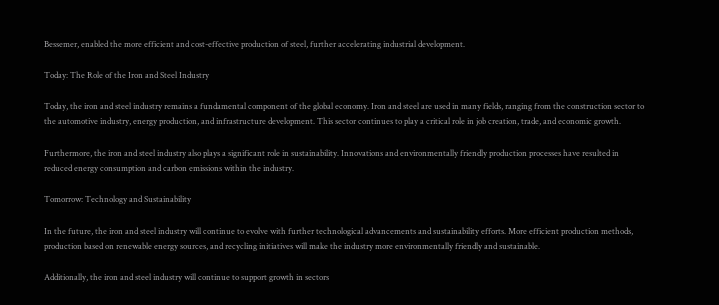Bessemer, enabled the more efficient and cost-effective production of steel, further accelerating industrial development.

Today: The Role of the Iron and Steel Industry

Today, the iron and steel industry remains a fundamental component of the global economy. Iron and steel are used in many fields, ranging from the construction sector to the automotive industry, energy production, and infrastructure development. This sector continues to play a critical role in job creation, trade, and economic growth.

Furthermore, the iron and steel industry also plays a significant role in sustainability. Innovations and environmentally friendly production processes have resulted in reduced energy consumption and carbon emissions within the industry.

Tomorrow: Technology and Sustainability

In the future, the iron and steel industry will continue to evolve with further technological advancements and sustainability efforts. More efficient production methods, production based on renewable energy sources, and recycling initiatives will make the industry more environmentally friendly and sustainable.

Additionally, the iron and steel industry will continue to support growth in sectors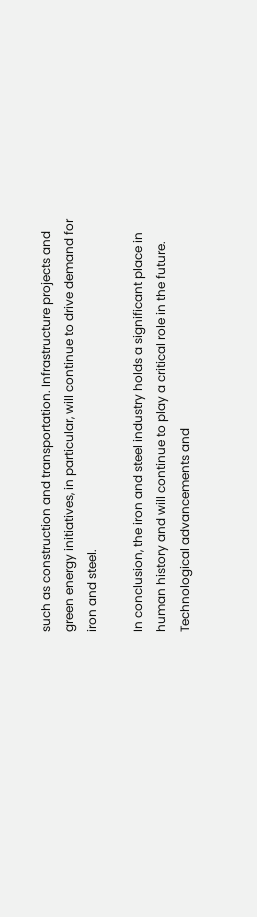such as construction and transportation. Infrastructure projects and green energy initiatives, in particular, will continue to drive demand for iron and steel.

In conclusion, the iron and steel industry holds a significant place in human history and will continue to play a critical role in the future. Technological advancements and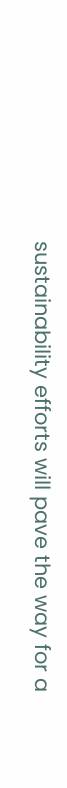sustainability efforts will pave the way for a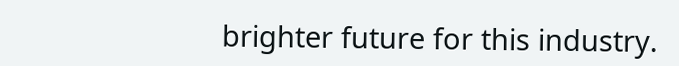brighter future for this industry.